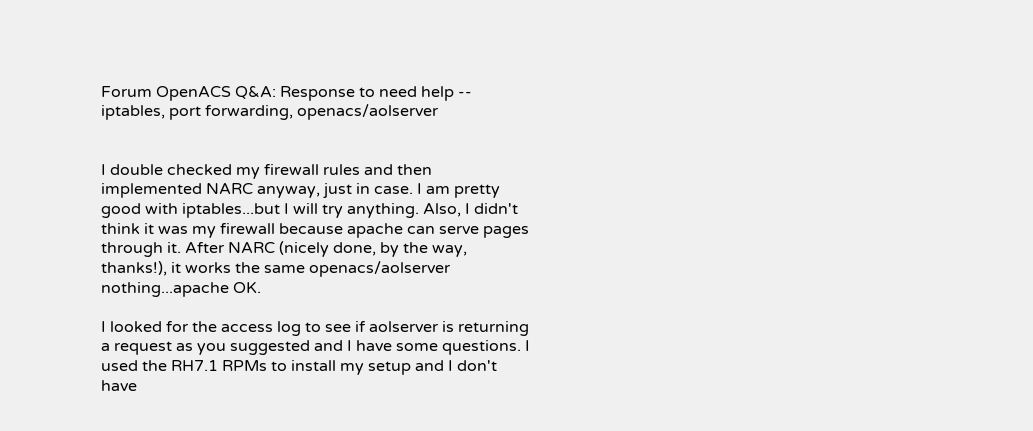Forum OpenACS Q&A: Response to need help -- iptables, port forwarding, openacs/aolserver


I double checked my firewall rules and then implemented NARC anyway, just in case. I am pretty good with iptables...but I will try anything. Also, I didn't think it was my firewall because apache can serve pages through it. After NARC (nicely done, by the way, thanks!), it works the same openacs/aolserver nothing...apache OK.

I looked for the access log to see if aolserver is returning a request as you suggested and I have some questions. I used the RH7.1 RPMs to install my setup and I don't have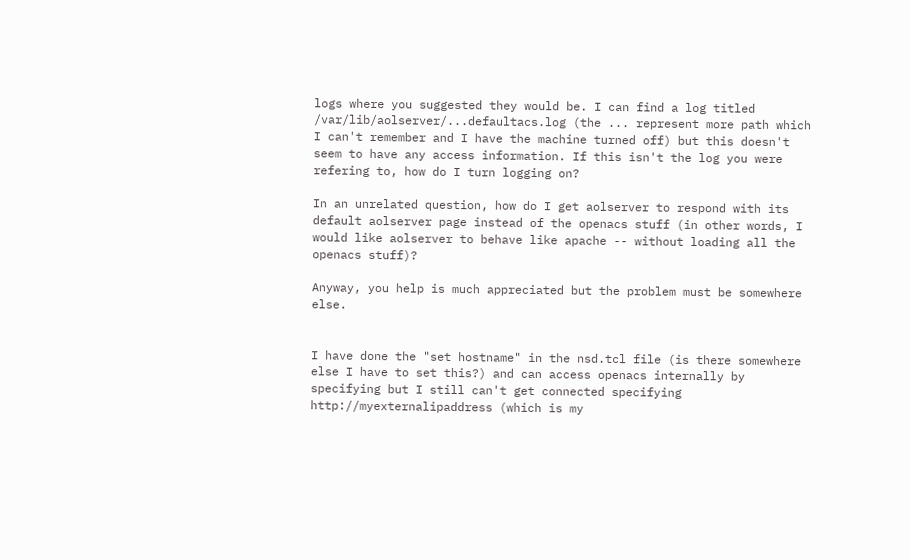logs where you suggested they would be. I can find a log titled /var/lib/aolserver/...defaultacs.log (the ... represent more path which I can't remember and I have the machine turned off) but this doesn't seem to have any access information. If this isn't the log you were refering to, how do I turn logging on?

In an unrelated question, how do I get aolserver to respond with its default aolserver page instead of the openacs stuff (in other words, I would like aolserver to behave like apache -- without loading all the openacs stuff)?

Anyway, you help is much appreciated but the problem must be somewhere else.


I have done the "set hostname" in the nsd.tcl file (is there somewhere else I have to set this?) and can access openacs internally by specifying but I still can't get connected specifying http://myexternalipaddress (which is my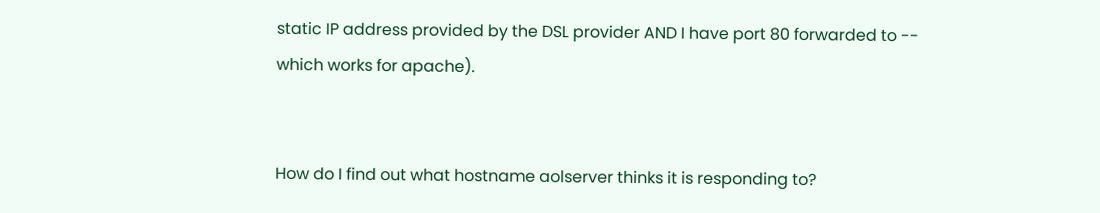static IP address provided by the DSL provider AND I have port 80 forwarded to -- which works for apache).


How do I find out what hostname aolserver thinks it is responding to?